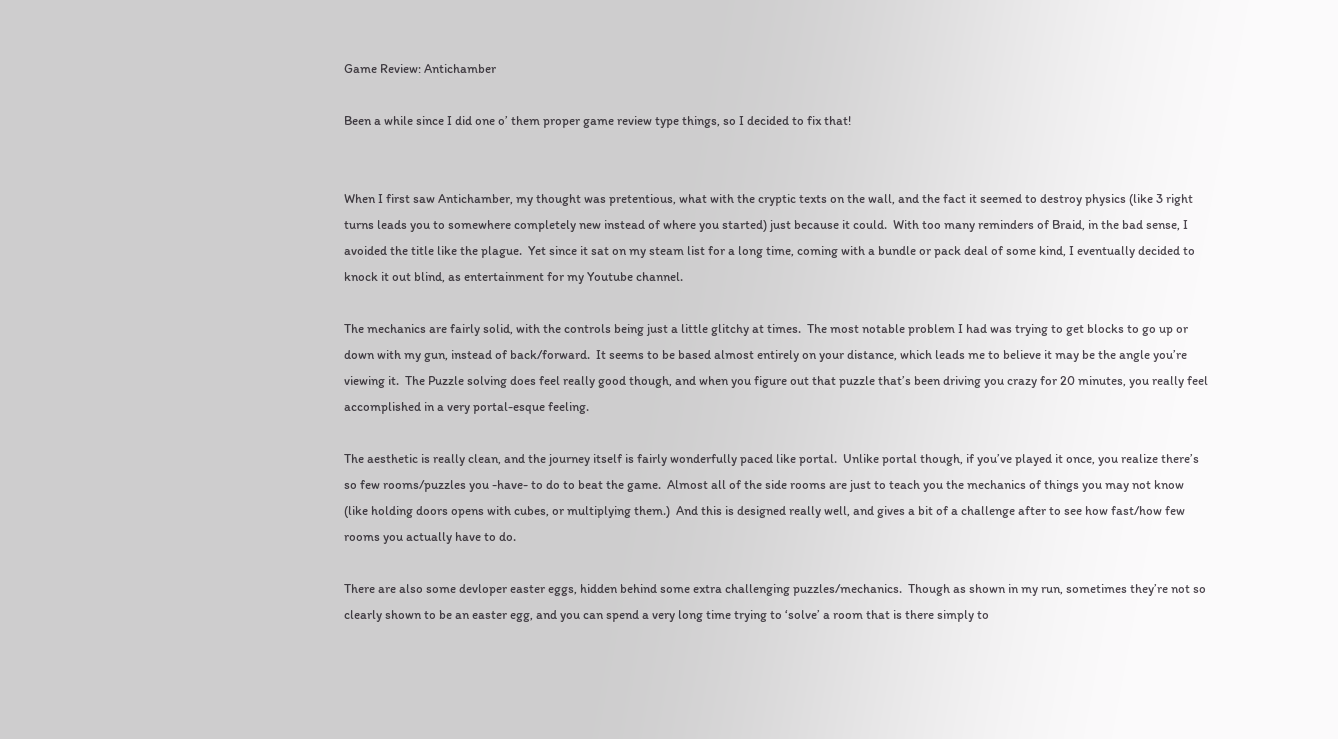Game Review: Antichamber

Been a while since I did one o’ them proper game review type things, so I decided to fix that!


When I first saw Antichamber, my thought was pretentious, what with the cryptic texts on the wall, and the fact it seemed to destroy physics (like 3 right turns leads you to somewhere completely new instead of where you started) just because it could.  With too many reminders of Braid, in the bad sense, I avoided the title like the plague.  Yet since it sat on my steam list for a long time, coming with a bundle or pack deal of some kind, I eventually decided to knock it out blind, as entertainment for my Youtube channel.

The mechanics are fairly solid, with the controls being just a little glitchy at times.  The most notable problem I had was trying to get blocks to go up or down with my gun, instead of back/forward.  It seems to be based almost entirely on your distance, which leads me to believe it may be the angle you’re viewing it.  The Puzzle solving does feel really good though, and when you figure out that puzzle that’s been driving you crazy for 20 minutes, you really feel accomplished in a very portal-esque feeling.

The aesthetic is really clean, and the journey itself is fairly wonderfully paced like portal.  Unlike portal though, if you’ve played it once, you realize there’s so few rooms/puzzles you -have- to do to beat the game.  Almost all of the side rooms are just to teach you the mechanics of things you may not know (like holding doors opens with cubes, or multiplying them.)  And this is designed really well, and gives a bit of a challenge after to see how fast/how few rooms you actually have to do.

There are also some devloper easter eggs, hidden behind some extra challenging puzzles/mechanics.  Though as shown in my run, sometimes they’re not so clearly shown to be an easter egg, and you can spend a very long time trying to ‘solve’ a room that is there simply to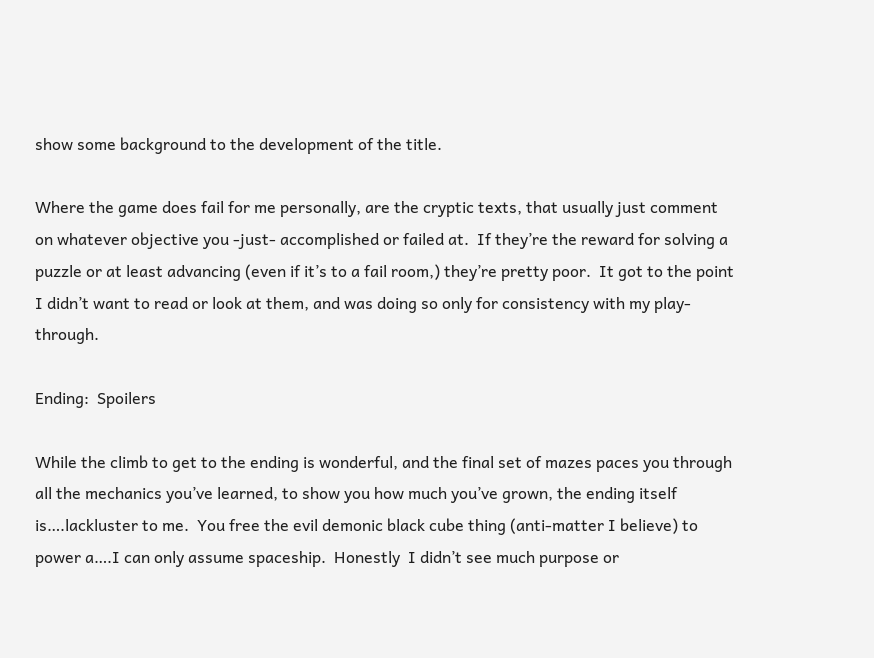show some background to the development of the title.

Where the game does fail for me personally, are the cryptic texts, that usually just comment on whatever objective you -just- accomplished or failed at.  If they’re the reward for solving a puzzle or at least advancing (even if it’s to a fail room,) they’re pretty poor.  It got to the point I didn’t want to read or look at them, and was doing so only for consistency with my play-through.

Ending:  Spoilers

While the climb to get to the ending is wonderful, and the final set of mazes paces you through all the mechanics you’ve learned, to show you how much you’ve grown, the ending itself is….lackluster to me.  You free the evil demonic black cube thing (anti-matter I believe) to power a….I can only assume spaceship.  Honestly  I didn’t see much purpose or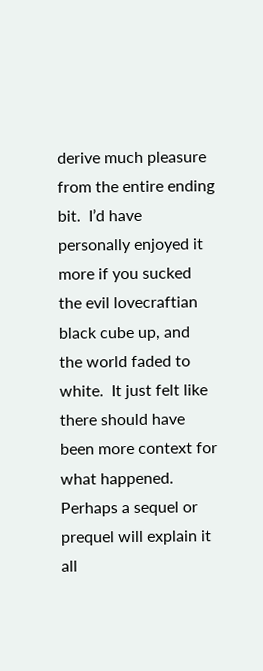derive much pleasure from the entire ending bit.  I’d have personally enjoyed it more if you sucked the evil lovecraftian black cube up, and the world faded to white.  It just felt like there should have been more context for what happened.  Perhaps a sequel or prequel will explain it all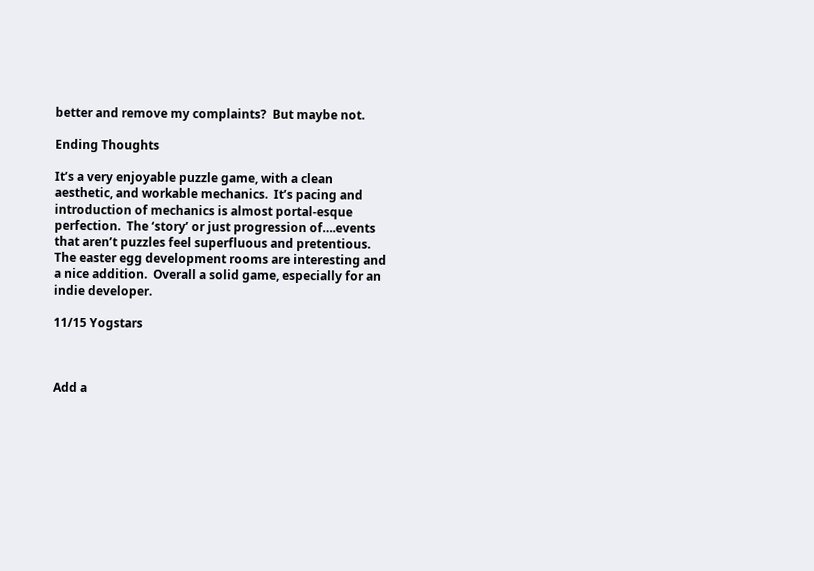better and remove my complaints?  But maybe not.

Ending Thoughts

It’s a very enjoyable puzzle game, with a clean aesthetic, and workable mechanics.  It’s pacing and introduction of mechanics is almost portal-esque perfection.  The ‘story’ or just progression of….events that aren’t puzzles feel superfluous and pretentious.   The easter egg development rooms are interesting and a nice addition.  Overall a solid game, especially for an indie developer.

11/15 Yogstars



Add a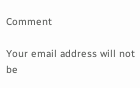Comment

Your email address will not be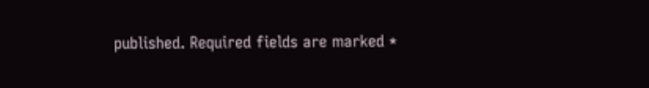published. Required fields are marked *